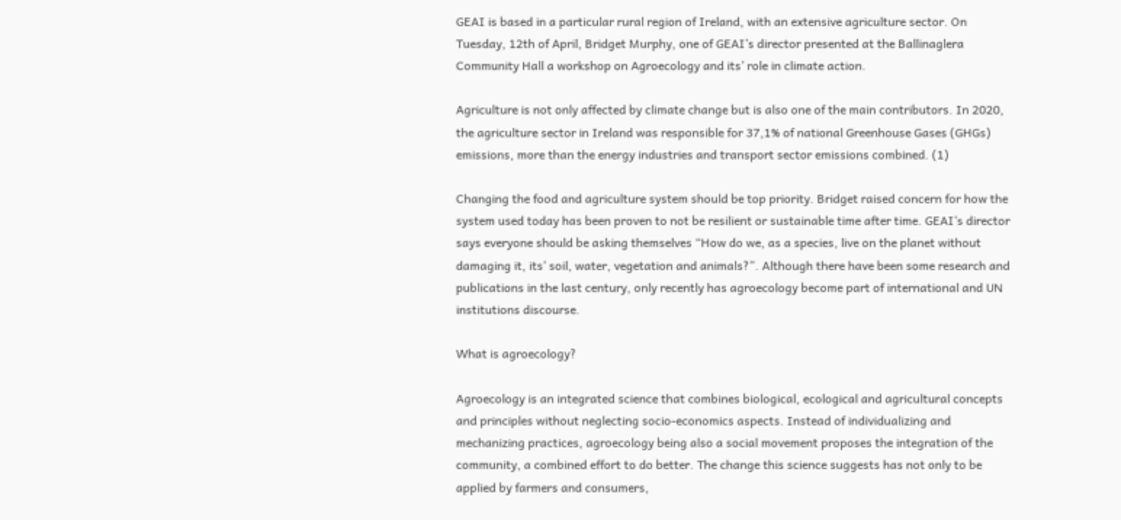GEAI is based in a particular rural region of Ireland, with an extensive agriculture sector. On Tuesday, 12th of April, Bridget Murphy, one of GEAI’s director presented at the Ballinaglera Community Hall a workshop on Agroecology and its’ role in climate action.

Agriculture is not only affected by climate change but is also one of the main contributors. In 2020, the agriculture sector in Ireland was responsible for 37,1% of national Greenhouse Gases (GHGs) emissions, more than the energy industries and transport sector emissions combined. (1)

Changing the food and agriculture system should be top priority. Bridget raised concern for how the system used today has been proven to not be resilient or sustainable time after time. GEAI’s director says everyone should be asking themselves “How do we, as a species, live on the planet without damaging it, its’ soil, water, vegetation and animals?”. Although there have been some research and publications in the last century, only recently has agroecology become part of international and UN institutions discourse.

What is agroecology?

Agroecology is an integrated science that combines biological, ecological and agricultural concepts and principles without neglecting socio-economics aspects. Instead of individualizing and mechanizing practices, agroecology being also a social movement proposes the integration of the community, a combined effort to do better. The change this science suggests has not only to be applied by farmers and consumers,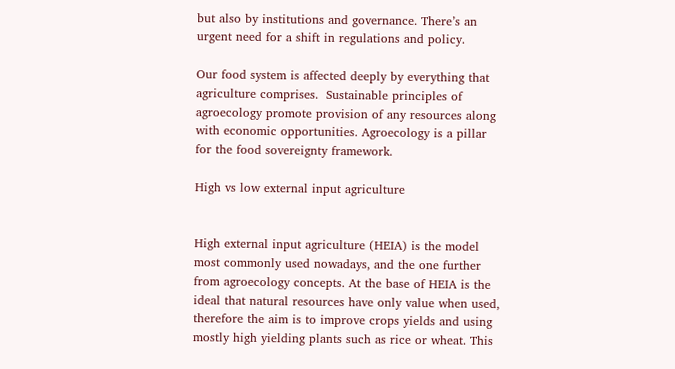but also by institutions and governance. There’s an urgent need for a shift in regulations and policy.

Our food system is affected deeply by everything that agriculture comprises.  Sustainable principles of agroecology promote provision of any resources along with economic opportunities. Agroecology is a pillar for the food sovereignty framework.

High vs low external input agriculture


High external input agriculture (HEIA) is the model most commonly used nowadays, and the one further from agroecology concepts. At the base of HEIA is the ideal that natural resources have only value when used, therefore the aim is to improve crops yields and using mostly high yielding plants such as rice or wheat. This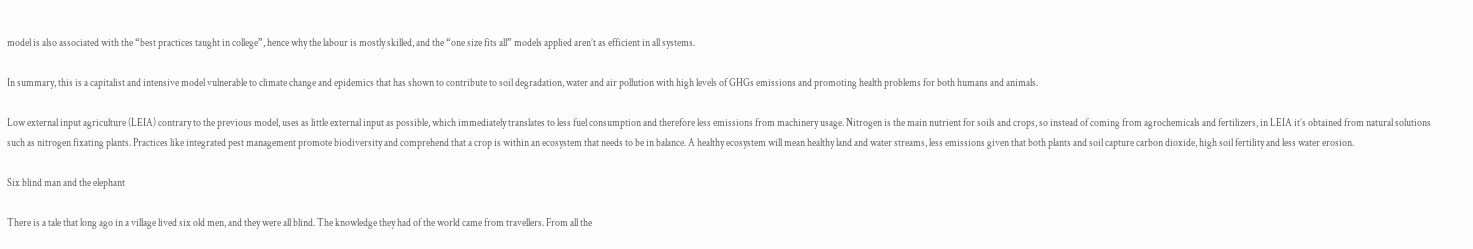model is also associated with the “best practices taught in college”, hence why the labour is mostly skilled, and the “one size fits all” models applied aren’t as efficient in all systems.

In summary, this is a capitalist and intensive model vulnerable to climate change and epidemics that has shown to contribute to soil degradation, water and air pollution with high levels of GHGs emissions and promoting health problems for both humans and animals.

Low external input agriculture (LEIA) contrary to the previous model, uses as little external input as possible, which immediately translates to less fuel consumption and therefore less emissions from machinery usage. Nitrogen is the main nutrient for soils and crops, so instead of coming from agrochemicals and fertilizers, in LEIA it’s obtained from natural solutions such as nitrogen fixating plants. Practices like integrated pest management promote biodiversity and comprehend that a crop is within an ecosystem that needs to be in balance. A healthy ecosystem will mean healthy land and water streams, less emissions given that both plants and soil capture carbon dioxide, high soil fertility and less water erosion.

Six blind man and the elephant

There is a tale that long ago in a village lived six old men, and they were all blind. The knowledge they had of the world came from travellers. From all the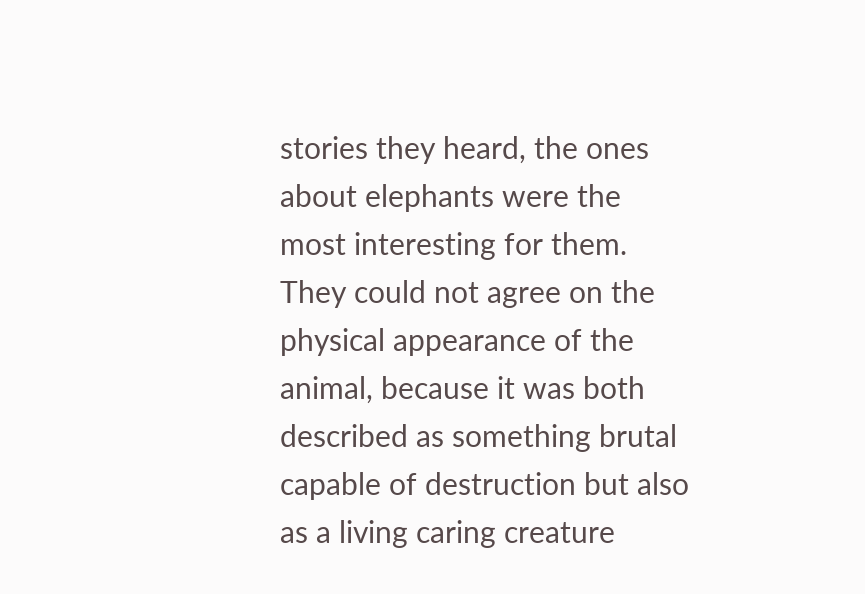stories they heard, the ones about elephants were the most interesting for them. They could not agree on the physical appearance of the animal, because it was both described as something brutal capable of destruction but also as a living caring creature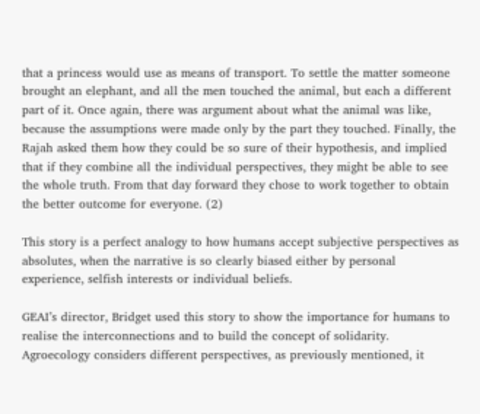that a princess would use as means of transport. To settle the matter someone brought an elephant, and all the men touched the animal, but each a different part of it. Once again, there was argument about what the animal was like, because the assumptions were made only by the part they touched. Finally, the Rajah asked them how they could be so sure of their hypothesis, and implied that if they combine all the individual perspectives, they might be able to see the whole truth. From that day forward they chose to work together to obtain the better outcome for everyone. (2)

This story is a perfect analogy to how humans accept subjective perspectives as absolutes, when the narrative is so clearly biased either by personal experience, selfish interests or individual beliefs.

GEAI’s director, Bridget used this story to show the importance for humans to realise the interconnections and to build the concept of solidarity. Agroecology considers different perspectives, as previously mentioned, it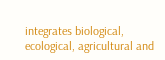integrates biological, ecological, agricultural and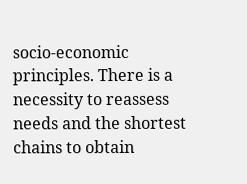socio-economic principles. There is a necessity to reassess needs and the shortest chains to obtain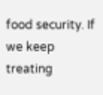food security. If we keep treating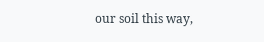our soil this way,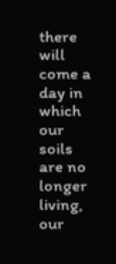there will come a day in which our soils are no longer living, our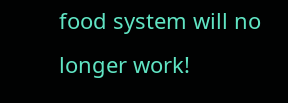food system will no longer work!